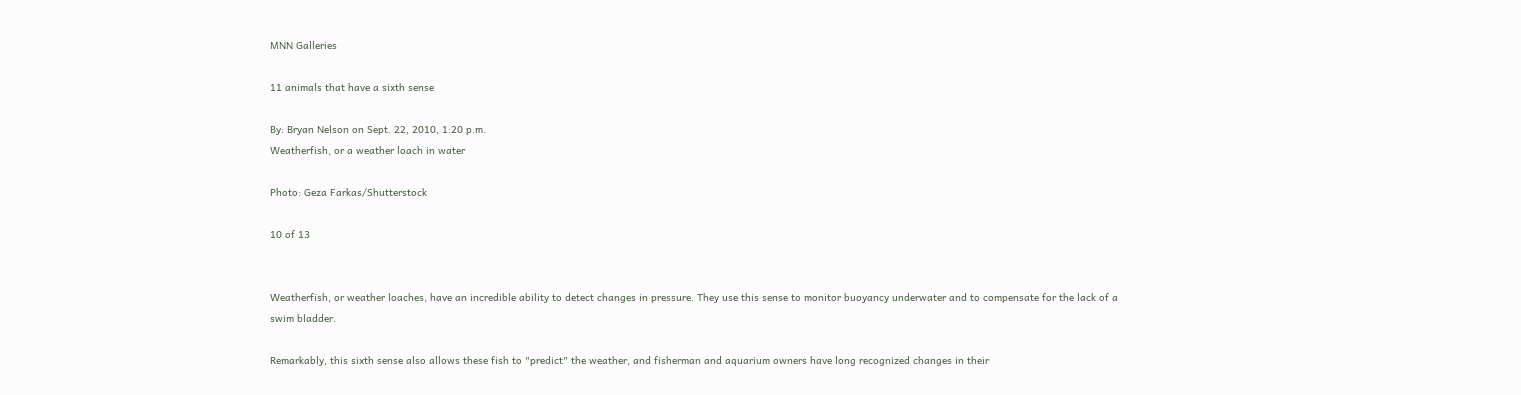MNN Galleries

11 animals that have a sixth sense

By: Bryan Nelson on Sept. 22, 2010, 1:20 p.m.
Weatherfish, or a weather loach in water

Photo: Geza Farkas/Shutterstock

10 of 13


Weatherfish, or weather loaches, have an incredible ability to detect changes in pressure. They use this sense to monitor buoyancy underwater and to compensate for the lack of a swim bladder.

Remarkably, this sixth sense also allows these fish to "predict" the weather, and fisherman and aquarium owners have long recognized changes in their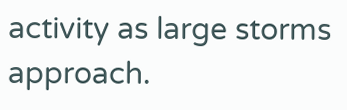activity as large storms approach.